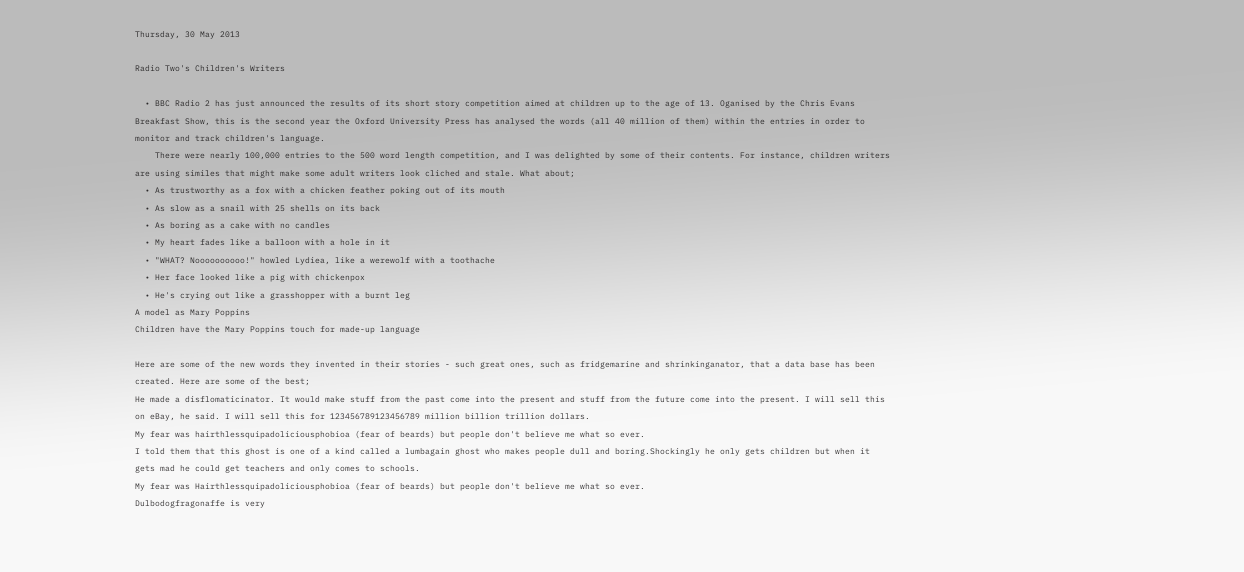Thursday, 30 May 2013

Radio Two's Children's Writers

  • BBC Radio 2 has just announced the results of its short story competition aimed at children up to the age of 13. Oganised by the Chris Evans Breakfast Show, this is the second year the Oxford University Press has analysed the words (all 40 million of them) within the entries in order to monitor and track children's language.
    There were nearly 100,000 entries to the 500 word length competition, and I was delighted by some of their contents. For instance, children writers are using similes that might make some adult writers look cliched and stale. What about;
  • As trustworthy as a fox with a chicken feather poking out of its mouth
  • As slow as a snail with 25 shells on its back
  • As boring as a cake with no candles
  • My heart fades like a balloon with a hole in it
  • "WHAT? Noooooooooo!" howled Lydiea, like a werewolf with a toothache
  • Her face looked like a pig with chickenpox
  • He's crying out like a grasshopper with a burnt leg
A model as Mary Poppins
Children have the Mary Poppins touch for made-up language

Here are some of the new words they invented in their stories - such great ones, such as fridgemarine and shrinkinganator, that a data base has been created. Here are some of the best;
He made a disflomaticinator. It would make stuff from the past come into the present and stuff from the future come into the present. I will sell this on eBay, he said. I will sell this for 123456789123456789 million billion trillion dollars.
My fear was hairthlessquipadoliciousphobioa (fear of beards) but people don't believe me what so ever.
I told them that this ghost is one of a kind called a lumbagain ghost who makes people dull and boring.Shockingly he only gets children but when it gets mad he could get teachers and only comes to schools.
My fear was Hairthlessquipadoliciousphobioa (fear of beards) but people don't believe me what so ever.
Dulbodogfragonaffe is very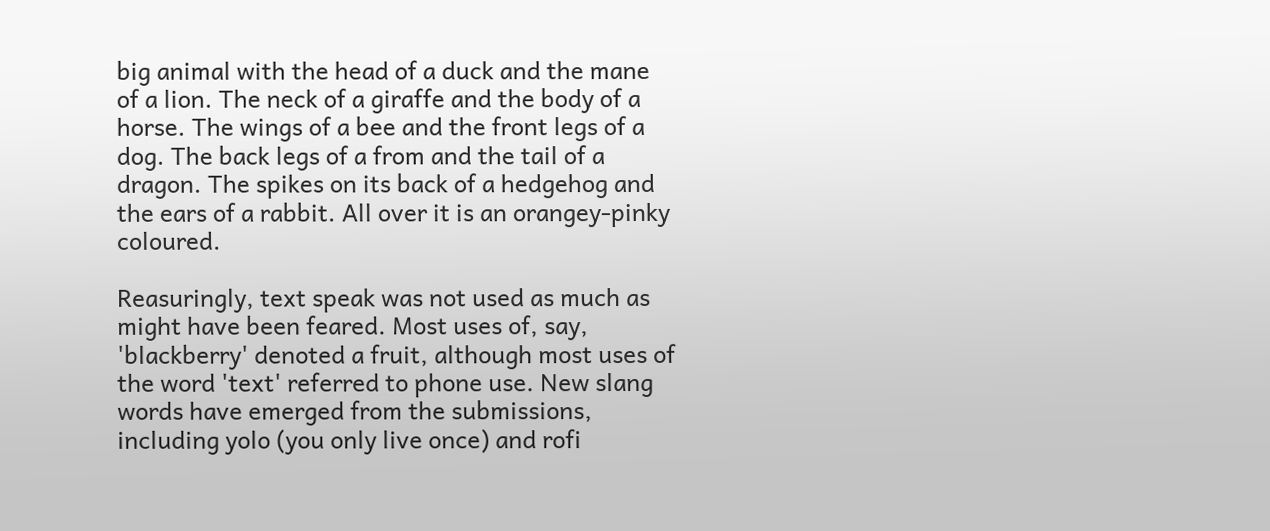big animal with the head of a duck and the mane of a lion. The neck of a giraffe and the body of a horse. The wings of a bee and the front legs of a dog. The back legs of a from and the tail of a dragon. The spikes on its back of a hedgehog and the ears of a rabbit. All over it is an orangey-pinky coloured.

Reasuringly, text speak was not used as much as might have been feared. Most uses of, say, 'blackberry' denoted a fruit, although most uses of the word 'text' referred to phone use. New slang words have emerged from the submissions, including yolo (you only live once) and rofi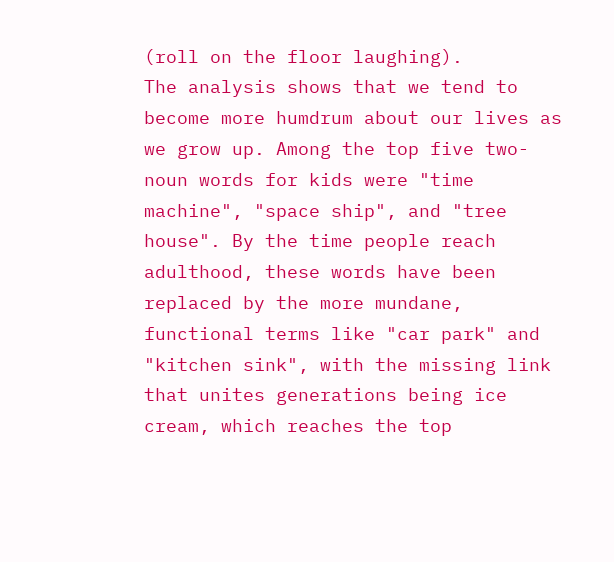(roll on the floor laughing).
The analysis shows that we tend to become more humdrum about our lives as we grow up. Among the top five two-noun words for kids were "time machine", "space ship", and "tree house". By the time people reach adulthood, these words have been replaced by the more mundane, functional terms like "car park" and "kitchen sink", with the missing link that unites generations being ice cream, which reaches the top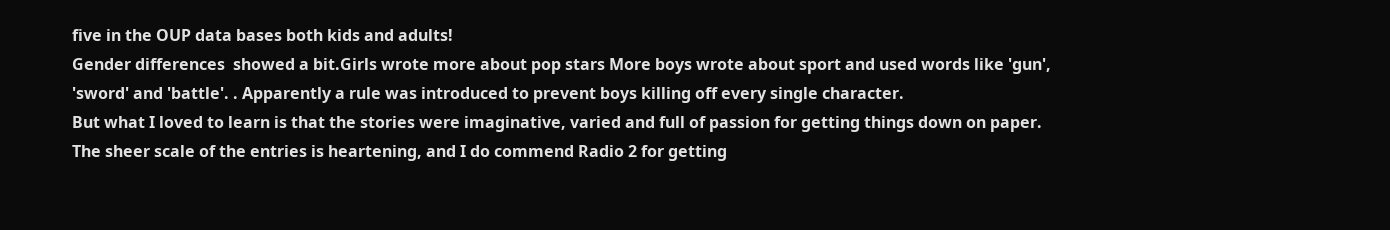five in the OUP data bases both kids and adults!
Gender differences  showed a bit.Girls wrote more about pop stars More boys wrote about sport and used words like 'gun', 'sword' and 'battle'. . Apparently a rule was introduced to prevent boys killing off every single character.
But what I loved to learn is that the stories were imaginative, varied and full of passion for getting things down on paper. The sheer scale of the entries is heartening, and I do commend Radio 2 for getting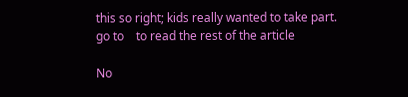this so right; kids really wanted to take part.
go to    to read the rest of the article

No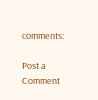comments:

Post a Comment